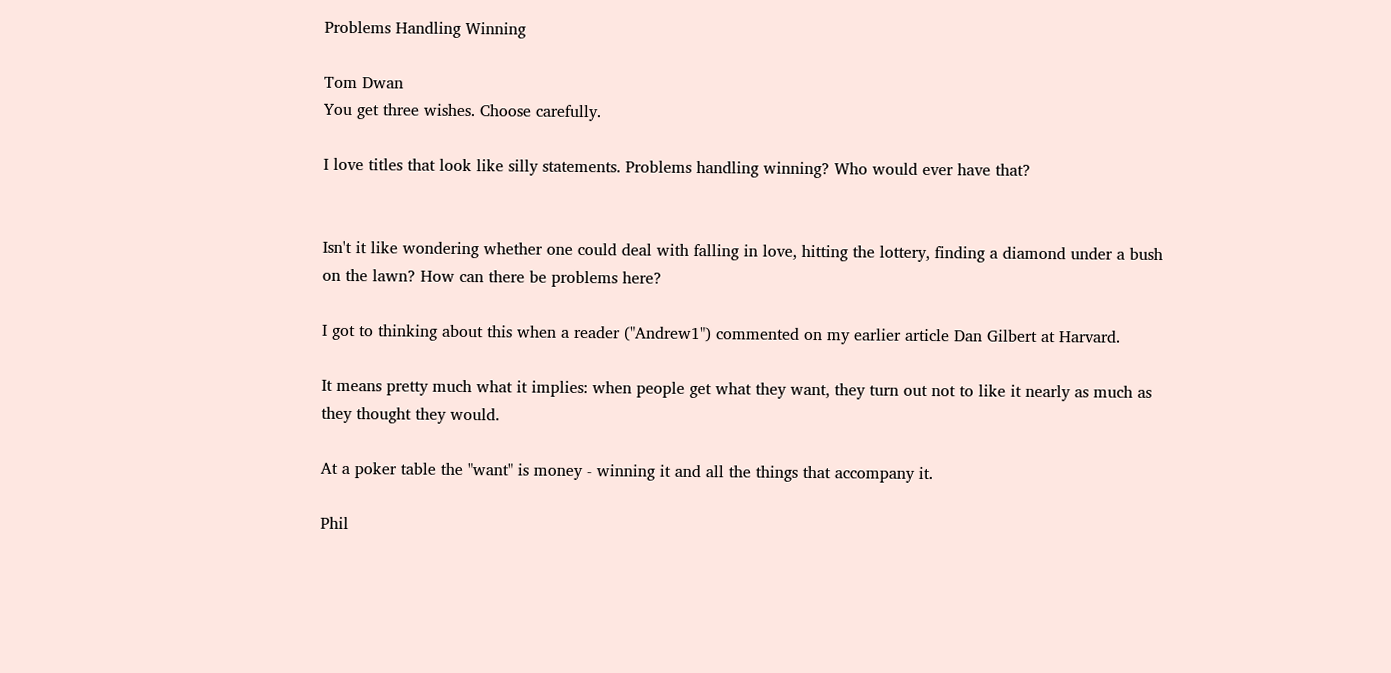Problems Handling Winning

Tom Dwan
You get three wishes. Choose carefully.

I love titles that look like silly statements. Problems handling winning? Who would ever have that?


Isn't it like wondering whether one could deal with falling in love, hitting the lottery, finding a diamond under a bush on the lawn? How can there be problems here?

I got to thinking about this when a reader ("Andrew1") commented on my earlier article Dan Gilbert at Harvard.

It means pretty much what it implies: when people get what they want, they turn out not to like it nearly as much as they thought they would.

At a poker table the "want" is money - winning it and all the things that accompany it.

Phil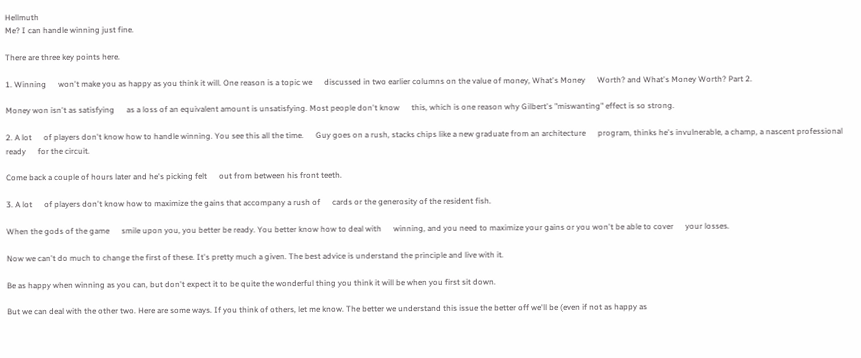Hellmuth
Me? I can handle winning just fine.

There are three key points here.

1. Winning      won't make you as happy as you think it will. One reason is a topic we      discussed in two earlier columns on the value of money, What's Money      Worth? and What's Money Worth? Part 2.

Money won isn't as satisfying      as a loss of an equivalent amount is unsatisfying. Most people don't know      this, which is one reason why Gilbert's "miswanting" effect is so strong.

2. A lot      of players don't know how to handle winning. You see this all the time.      Guy goes on a rush, stacks chips like a new graduate from an architecture      program, thinks he's invulnerable, a champ, a nascent professional ready      for the circuit.

Come back a couple of hours later and he's picking felt      out from between his front teeth.

3. A lot      of players don't know how to maximize the gains that accompany a rush of      cards or the generosity of the resident fish.

When the gods of the game      smile upon you, you better be ready. You better know how to deal with      winning, and you need to maximize your gains or you won't be able to cover      your losses.

Now we can't do much to change the first of these. It's pretty much a given. The best advice is understand the principle and live with it.

Be as happy when winning as you can, but don't expect it to be quite the wonderful thing you think it will be when you first sit down.

But we can deal with the other two. Here are some ways. If you think of others, let me know. The better we understand this issue the better off we'll be (even if not as happy as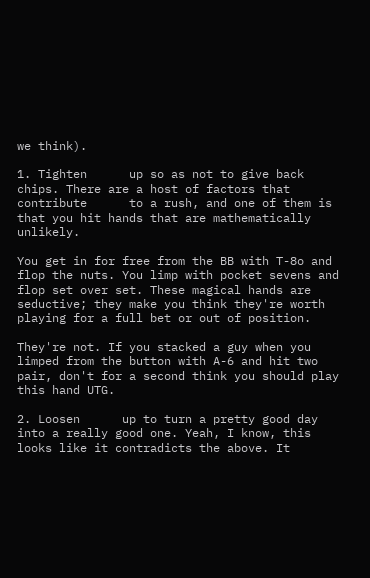we think).

1. Tighten      up so as not to give back chips. There are a host of factors that contribute      to a rush, and one of them is that you hit hands that are mathematically      unlikely.

You get in for free from the BB with T-8o and flop the nuts. You limp with pocket sevens and flop set over set. These magical hands are seductive; they make you think they're worth playing for a full bet or out of position.

They're not. If you stacked a guy when you limped from the button with A-6 and hit two pair, don't for a second think you should play this hand UTG.

2. Loosen      up to turn a pretty good day into a really good one. Yeah, I know, this      looks like it contradicts the above. It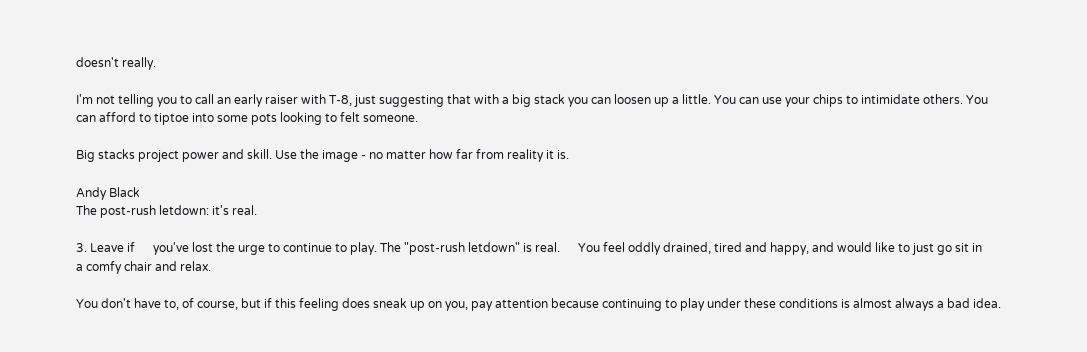doesn't really.

I'm not telling you to call an early raiser with T-8, just suggesting that with a big stack you can loosen up a little. You can use your chips to intimidate others. You can afford to tiptoe into some pots looking to felt someone.

Big stacks project power and skill. Use the image - no matter how far from reality it is.

Andy Black
The post-rush letdown: it's real.

3. Leave if      you've lost the urge to continue to play. The "post-rush letdown" is real.      You feel oddly drained, tired and happy, and would like to just go sit in      a comfy chair and relax.

You don't have to, of course, but if this feeling does sneak up on you, pay attention because continuing to play under these conditions is almost always a bad idea.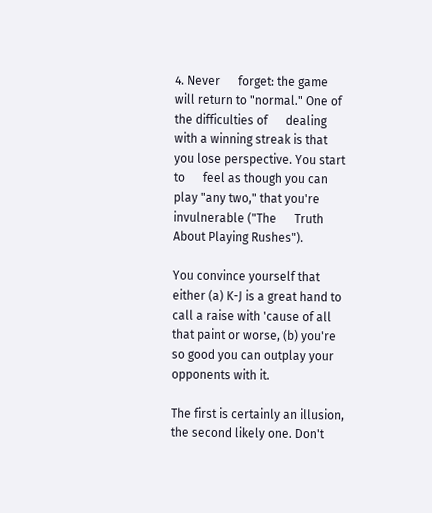4. Never      forget: the game will return to "normal." One of the difficulties of      dealing with a winning streak is that you lose perspective. You start to      feel as though you can play "any two," that you're invulnerable ("The      Truth About Playing Rushes").

You convince yourself that either (a) K-J is a great hand to call a raise with 'cause of all that paint or worse, (b) you're so good you can outplay your opponents with it.

The first is certainly an illusion, the second likely one. Don't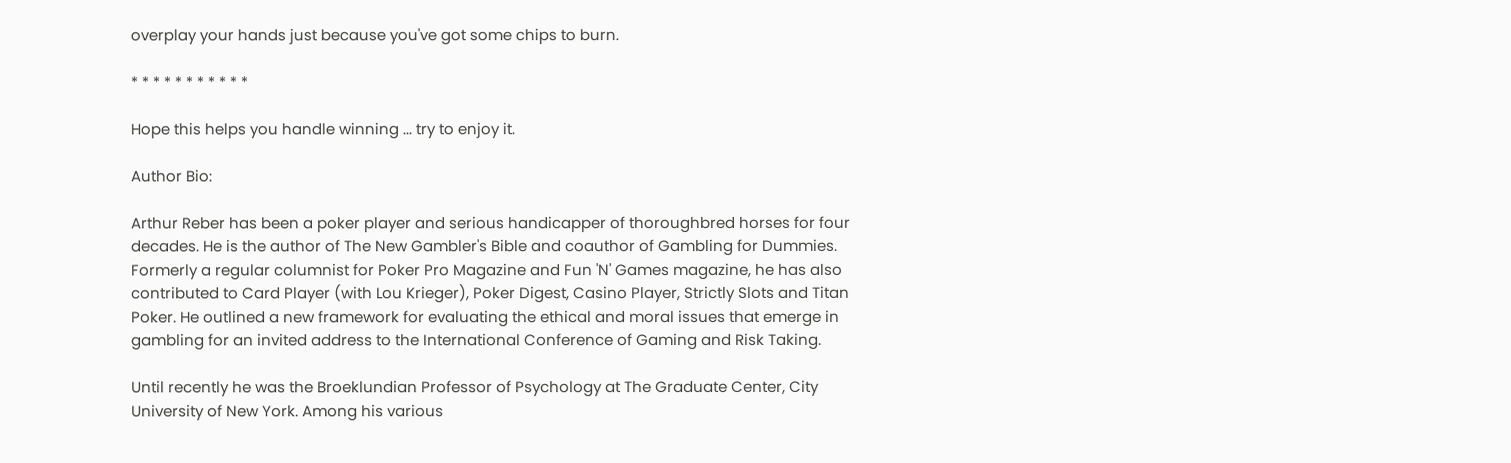overplay your hands just because you've got some chips to burn.

* * * * * * * * * * *

Hope this helps you handle winning ... try to enjoy it.

Author Bio:

Arthur Reber has been a poker player and serious handicapper of thoroughbred horses for four decades. He is the author of The New Gambler's Bible and coauthor of Gambling for Dummies. Formerly a regular columnist for Poker Pro Magazine and Fun 'N' Games magazine, he has also contributed to Card Player (with Lou Krieger), Poker Digest, Casino Player, Strictly Slots and Titan Poker. He outlined a new framework for evaluating the ethical and moral issues that emerge in gambling for an invited address to the International Conference of Gaming and Risk Taking.

Until recently he was the Broeklundian Professor of Psychology at The Graduate Center, City University of New York. Among his various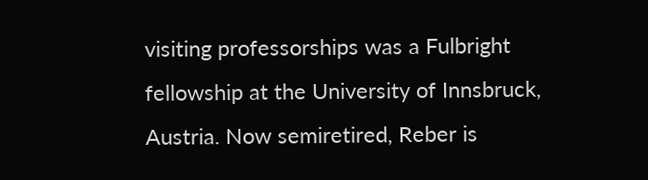visiting professorships was a Fulbright fellowship at the University of Innsbruck, Austria. Now semiretired, Reber is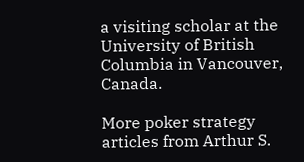a visiting scholar at the University of British Columbia in Vancouver, Canada.

More poker strategy articles from Arthur S.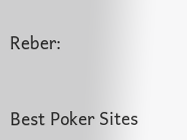Reber:


Best Poker Sites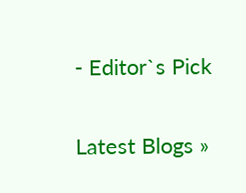- Editor`s Pick

Latest Blogs »